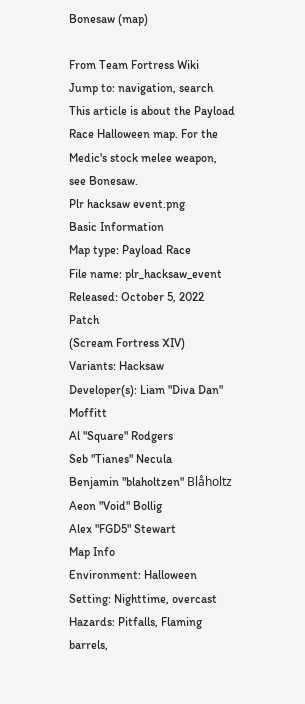Bonesaw (map)

From Team Fortress Wiki
Jump to: navigation, search
This article is about the Payload Race Halloween map. For the Medic's stock melee weapon, see Bonesaw.
Plr hacksaw event.png
Basic Information
Map type: Payload Race
File name: plr_hacksaw_event
Released: October 5, 2022 Patch
(Scream Fortress XIV)
Variants: Hacksaw
Developer(s): Liam "Diva Dan" Moffitt
Al "Square" Rodgers
Seb "Tianes" Necula
Benjamin "blaholtzen" Blåholtz
Aeon "Void" Bollig
Alex "FGD5" Stewart
Map Info
Environment: Halloween
Setting: Nighttime, overcast
Hazards: Pitfalls, Flaming barrels,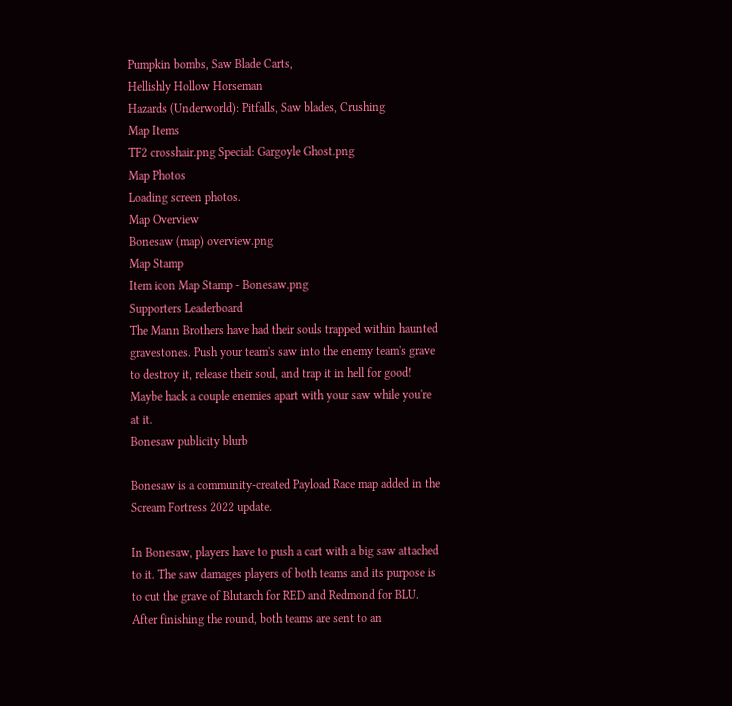Pumpkin bombs, Saw Blade Carts,
Hellishly Hollow Horseman
Hazards (Underworld): Pitfalls, Saw blades, Crushing
Map Items
TF2 crosshair.png Special: Gargoyle Ghost.png
Map Photos
Loading screen photos.
Map Overview
Bonesaw (map) overview.png
Map Stamp
Item icon Map Stamp - Bonesaw.png
Supporters Leaderboard
The Mann Brothers have had their souls trapped within haunted gravestones. Push your team's saw into the enemy team's grave to destroy it, release their soul, and trap it in hell for good! Maybe hack a couple enemies apart with your saw while you're at it.
Bonesaw publicity blurb

Bonesaw is a community-created Payload Race map added in the Scream Fortress 2022 update.

In Bonesaw, players have to push a cart with a big saw attached to it. The saw damages players of both teams and its purpose is to cut the grave of Blutarch for RED and Redmond for BLU. After finishing the round, both teams are sent to an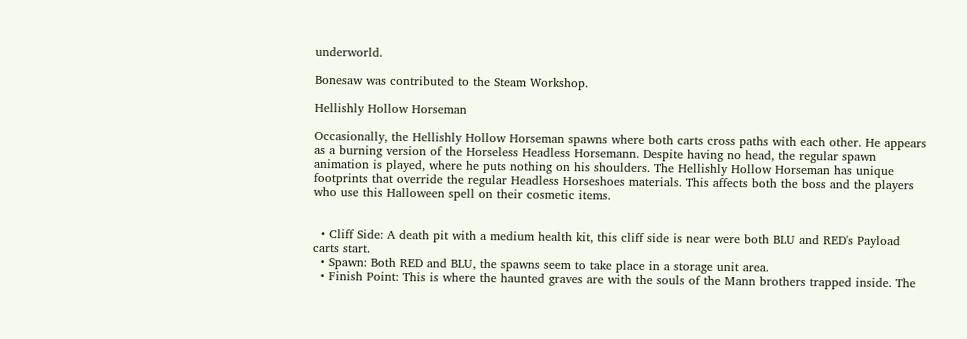underworld.

Bonesaw was contributed to the Steam Workshop.

Hellishly Hollow Horseman

Occasionally, the Hellishly Hollow Horseman spawns where both carts cross paths with each other. He appears as a burning version of the Horseless Headless Horsemann. Despite having no head, the regular spawn animation is played, where he puts nothing on his shoulders. The Hellishly Hollow Horseman has unique footprints that override the regular Headless Horseshoes materials. This affects both the boss and the players who use this Halloween spell on their cosmetic items.


  • Cliff Side: A death pit with a medium health kit, this cliff side is near were both BLU and RED's Payload carts start.
  • Spawn: Both RED and BLU, the spawns seem to take place in a storage unit area.
  • Finish Point: This is where the haunted graves are with the souls of the Mann brothers trapped inside. The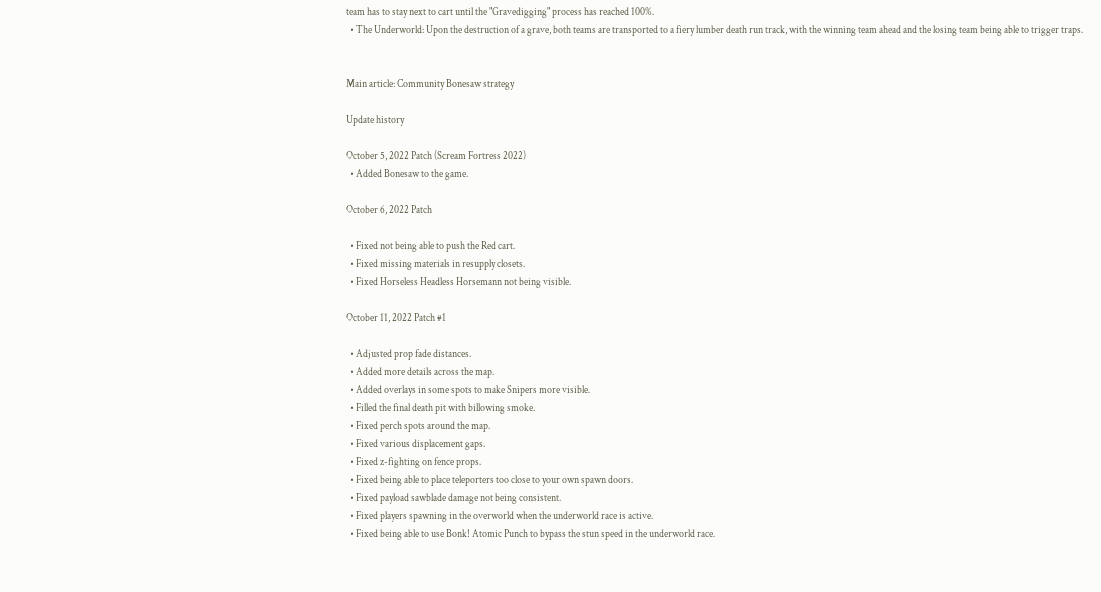team has to stay next to cart until the "Gravedigging" process has reached 100%.
  • The Underworld: Upon the destruction of a grave, both teams are transported to a fiery lumber death run track, with the winning team ahead and the losing team being able to trigger traps.


Main article: Community Bonesaw strategy

Update history

October 5, 2022 Patch (Scream Fortress 2022)
  • Added Bonesaw to the game.

October 6, 2022 Patch

  • Fixed not being able to push the Red cart.
  • Fixed missing materials in resupply closets.
  • Fixed Horseless Headless Horsemann not being visible.

October 11, 2022 Patch #1

  • Adjusted prop fade distances.
  • Added more details across the map.
  • Added overlays in some spots to make Snipers more visible.
  • Filled the final death pit with billowing smoke.
  • Fixed perch spots around the map.
  • Fixed various displacement gaps.
  • Fixed z-fighting on fence props.
  • Fixed being able to place teleporters too close to your own spawn doors.
  • Fixed payload sawblade damage not being consistent.
  • Fixed players spawning in the overworld when the underworld race is active.
  • Fixed being able to use Bonk! Atomic Punch to bypass the stun speed in the underworld race.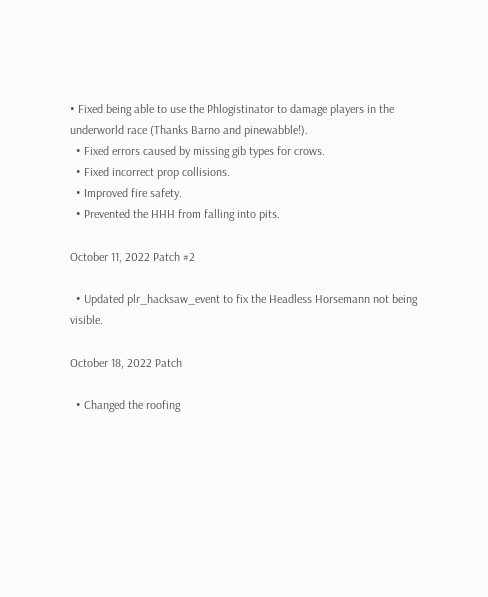• Fixed being able to use the Phlogistinator to damage players in the underworld race (Thanks Barno and pinewabble!).
  • Fixed errors caused by missing gib types for crows.
  • Fixed incorrect prop collisions.
  • Improved fire safety.
  • Prevented the HHH from falling into pits.

October 11, 2022 Patch #2

  • Updated plr_hacksaw_event to fix the Headless Horsemann not being visible.

October 18, 2022 Patch

  • Changed the roofing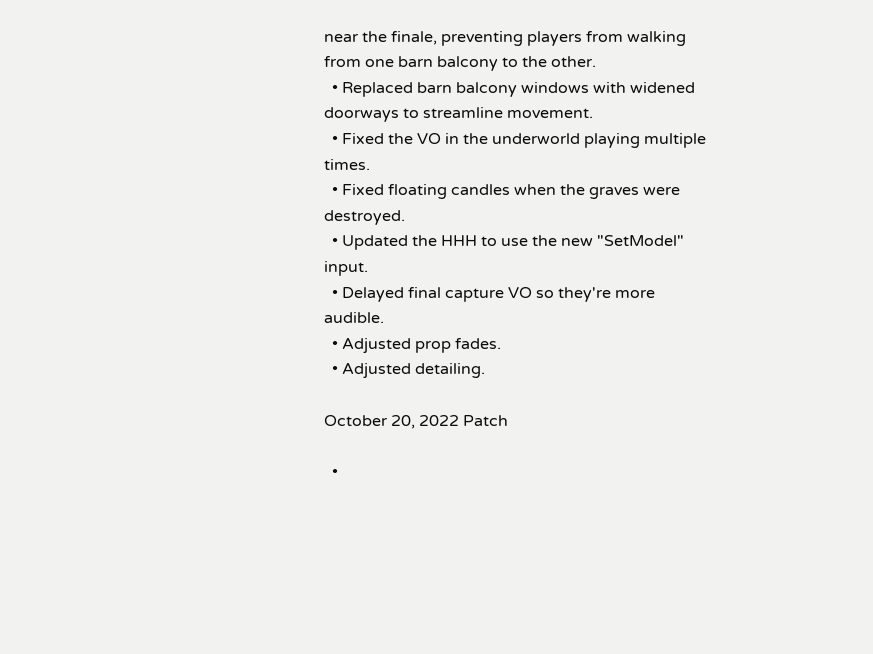near the finale, preventing players from walking from one barn balcony to the other.
  • Replaced barn balcony windows with widened doorways to streamline movement.
  • Fixed the VO in the underworld playing multiple times.
  • Fixed floating candles when the graves were destroyed.
  • Updated the HHH to use the new "SetModel" input.
  • Delayed final capture VO so they're more audible.
  • Adjusted prop fades.
  • Adjusted detailing.

October 20, 2022 Patch

  •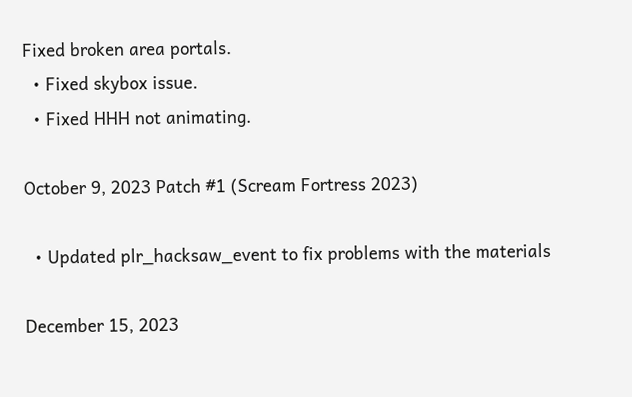Fixed broken area portals.
  • Fixed skybox issue.
  • Fixed HHH not animating.

October 9, 2023 Patch #1 (Scream Fortress 2023)

  • Updated plr_hacksaw_event to fix problems with the materials

December 15, 2023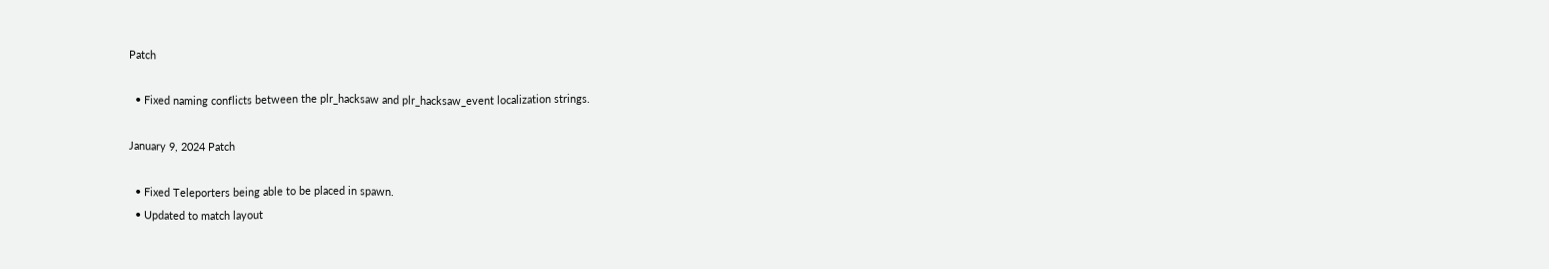Patch

  • Fixed naming conflicts between the plr_hacksaw and plr_hacksaw_event localization strings.

January 9, 2024 Patch

  • Fixed Teleporters being able to be placed in spawn.
  • Updated to match layout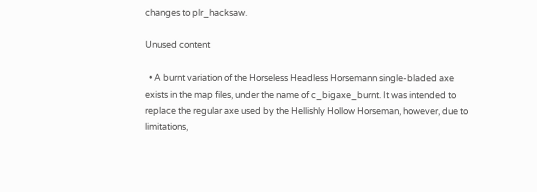changes to plr_hacksaw.

Unused content

  • A burnt variation of the Horseless Headless Horsemann single-bladed axe exists in the map files, under the name of c_bigaxe_burnt. It was intended to replace the regular axe used by the Hellishly Hollow Horseman, however, due to limitations,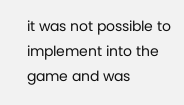it was not possible to implement into the game and was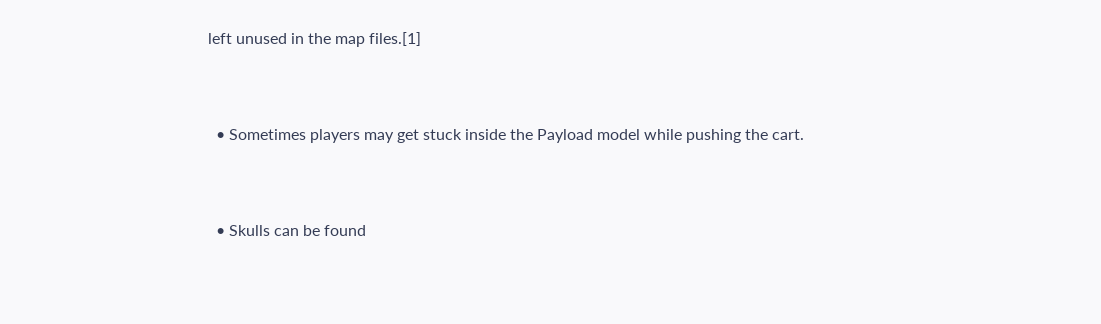left unused in the map files.[1]


  • Sometimes players may get stuck inside the Payload model while pushing the cart.


  • Skulls can be found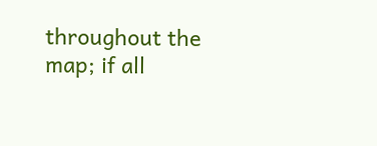throughout the map; if all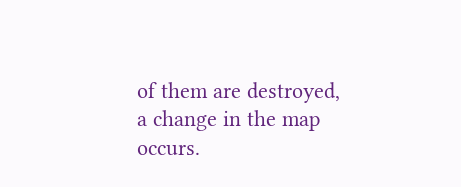of them are destroyed, a change in the map occurs.